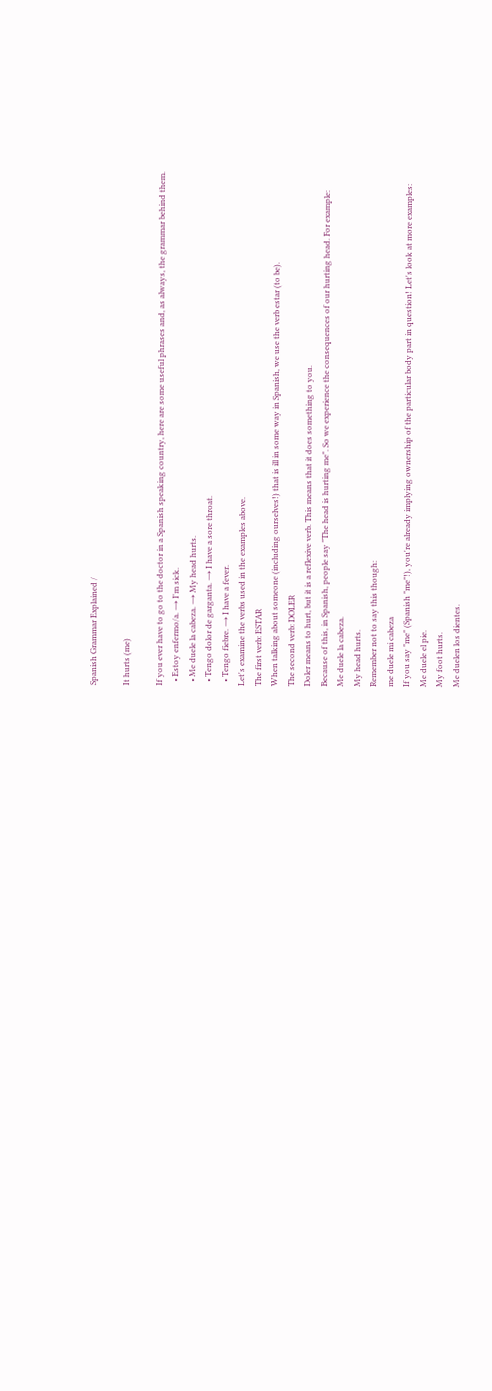Spanish Grammar Explained /

It hurts (me)

If you ever have to go to the doctor in a Spanish speaking country, here are some useful phrases and, as always, the grammar behind them.
  • Estoy enfermo/a. → I'm sick.
  • Me duele la cabeza. → My head hurts.
  • Tengo dolor de garganta. → I have a sore throat.
  • Tengo fiebre. → I have a fever.
Let's examine the verbs used in the examples above.
The first verb: ESTAR
When talking about someone (including ourselves!) that is ill in some way in Spanish, we use the verb estar (to be).
The second verb: DOLER
Doler means to hurt, but it is a reflexive verb. This means that it does something to you.
Because of this, in Spanish, people say "The head is hurting me". So we experience the consequences of our hurting head. For example:
Me duele la cabeza.
My head hurts.
Remember not to say this though:
me duele mi cabeza
If you say "me" (Spanish "me"!), you're already implying ownership of the particular body part in question! Let's look at more examples:
Me duele el pie.
My foot hurts.
Me duelen los dientes.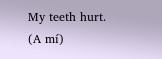My teeth hurt.
(A mí)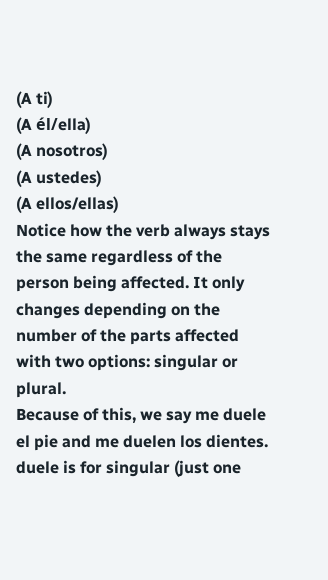(A ti)
(A él/ella)
(A nosotros)
(A ustedes)
(A ellos/ellas)
Notice how the verb always stays the same regardless of the person being affected. It only changes depending on the number of the parts affected with two options: singular or plural.
Because of this, we say me duele el pie and me duelen los dientes.
duele is for singular (just one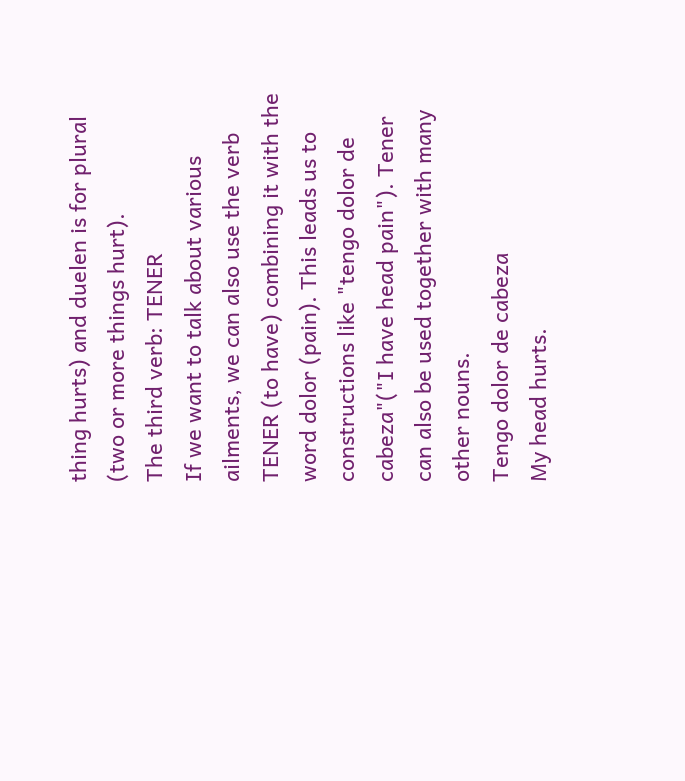thing hurts) and duelen is for plural (two or more things hurt).
The third verb: TENER
If we want to talk about various ailments, we can also use the verb TENER (to have) combining it with the word dolor (pain). This leads us to constructions like "tengo dolor de cabeza"("I have head pain"). Tener can also be used together with many other nouns.
Tengo dolor de cabeza
My head hurts.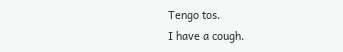Tengo tos.
I have a cough.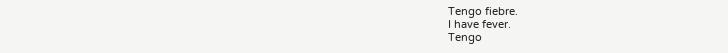Tengo fiebre.
I have fever.
Tengo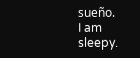sueño.
I am sleepy.